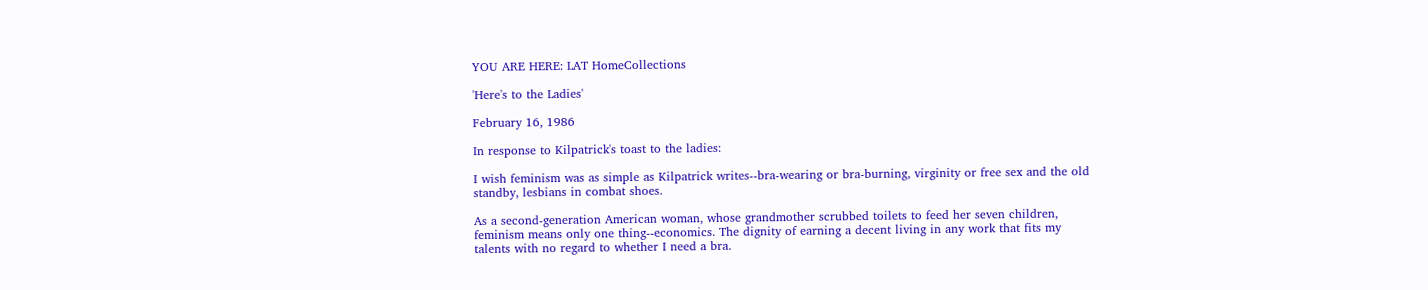YOU ARE HERE: LAT HomeCollections

'Here's to the Ladies'

February 16, 1986

In response to Kilpatrick's toast to the ladies:

I wish feminism was as simple as Kilpatrick writes--bra-wearing or bra-burning, virginity or free sex and the old standby, lesbians in combat shoes.

As a second-generation American woman, whose grandmother scrubbed toilets to feed her seven children, feminism means only one thing--economics. The dignity of earning a decent living in any work that fits my talents with no regard to whether I need a bra.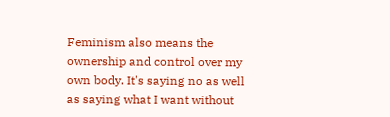Feminism also means the ownership and control over my own body. It's saying no as well as saying what I want without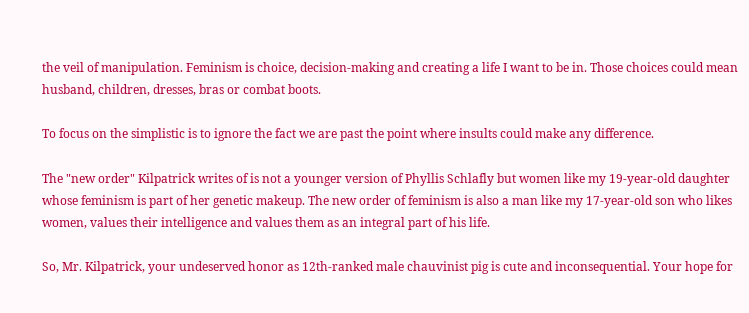the veil of manipulation. Feminism is choice, decision-making and creating a life I want to be in. Those choices could mean husband, children, dresses, bras or combat boots.

To focus on the simplistic is to ignore the fact we are past the point where insults could make any difference.

The "new order" Kilpatrick writes of is not a younger version of Phyllis Schlafly but women like my 19-year-old daughter whose feminism is part of her genetic makeup. The new order of feminism is also a man like my 17-year-old son who likes women, values their intelligence and values them as an integral part of his life.

So, Mr. Kilpatrick, your undeserved honor as 12th-ranked male chauvinist pig is cute and inconsequential. Your hope for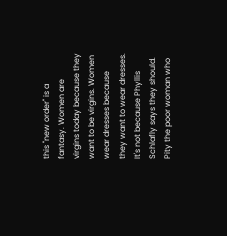this "new order" is a fantasy. Women are virgins today because they want to be virgins. Women wear dresses because they want to wear dresses. It's not because Phyllis Schlafly says they should. Pity the poor woman who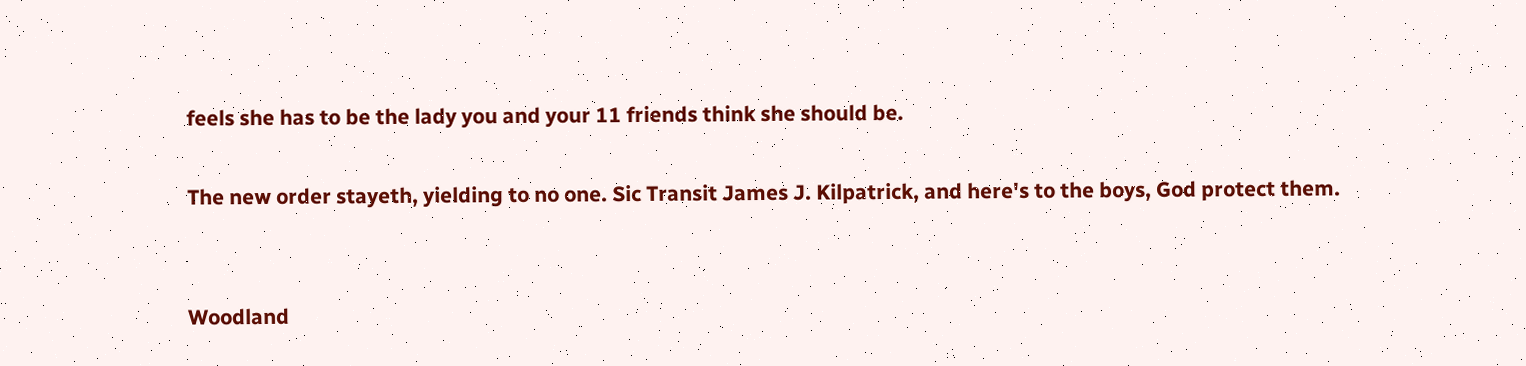feels she has to be the lady you and your 11 friends think she should be.

The new order stayeth, yielding to no one. Sic Transit James J. Kilpatrick, and here's to the boys, God protect them.


Woodland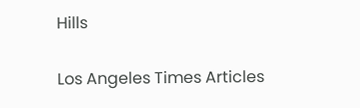Hills

Los Angeles Times Articles